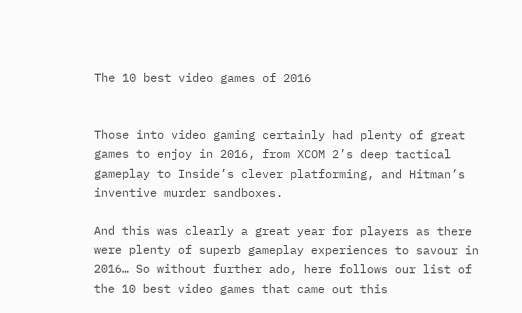The 10 best video games of 2016


Those into video gaming certainly had plenty of great games to enjoy in 2016, from XCOM 2’s deep tactical gameplay to Inside’s clever platforming, and Hitman’s inventive murder sandboxes.

And this was clearly a great year for players as there were plenty of superb gameplay experiences to savour in 2016… So without further ado, here follows our list of the 10 best video games that came out this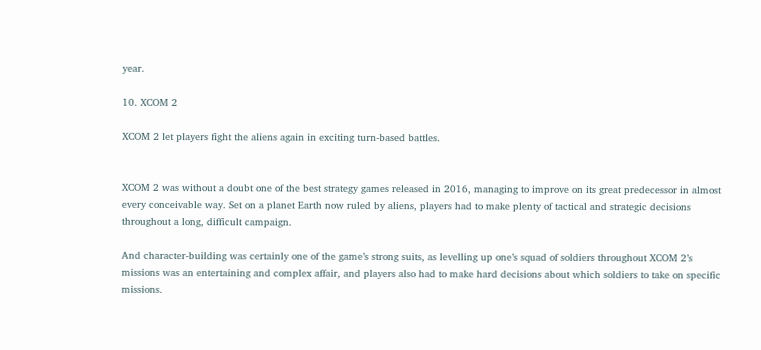year.

10. XCOM 2

XCOM 2 let players fight the aliens again in exciting turn-based battles.


XCOM 2 was without a doubt one of the best strategy games released in 2016, managing to improve on its great predecessor in almost every conceivable way. Set on a planet Earth now ruled by aliens, players had to make plenty of tactical and strategic decisions throughout a long, difficult campaign.

And character-building was certainly one of the game’s strong suits, as levelling up one’s squad of soldiers throughout XCOM 2’s missions was an entertaining and complex affair, and players also had to make hard decisions about which soldiers to take on specific missions.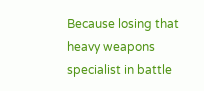Because losing that heavy weapons specialist in battle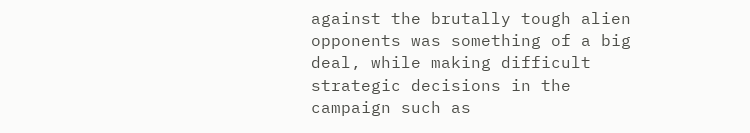against the brutally tough alien opponents was something of a big deal, while making difficult strategic decisions in the campaign such as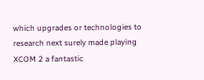which upgrades or technologies to research next surely made playing XCOM 2 a fantastic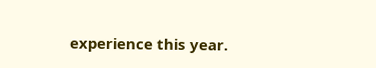experience this year.